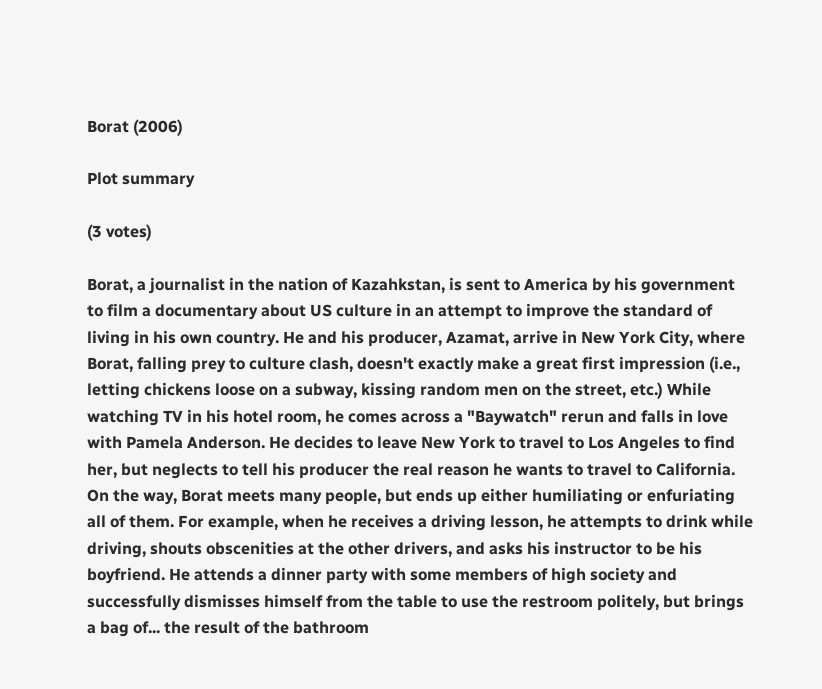Borat (2006)

Plot summary

(3 votes)

Borat, a journalist in the nation of Kazahkstan, is sent to America by his government to film a documentary about US culture in an attempt to improve the standard of living in his own country. He and his producer, Azamat, arrive in New York City, where Borat, falling prey to culture clash, doesn't exactly make a great first impression (i.e., letting chickens loose on a subway, kissing random men on the street, etc.) While watching TV in his hotel room, he comes across a "Baywatch" rerun and falls in love with Pamela Anderson. He decides to leave New York to travel to Los Angeles to find her, but neglects to tell his producer the real reason he wants to travel to California. On the way, Borat meets many people, but ends up either humiliating or enfuriating all of them. For example, when he receives a driving lesson, he attempts to drink while driving, shouts obscenities at the other drivers, and asks his instructor to be his boyfriend. He attends a dinner party with some members of high society and successfully dismisses himself from the table to use the restroom politely, but brings a bag of... the result of the bathroom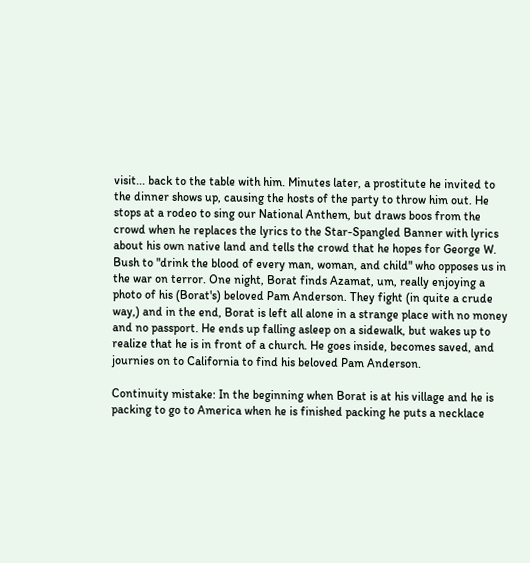visit... back to the table with him. Minutes later, a prostitute he invited to the dinner shows up, causing the hosts of the party to throw him out. He stops at a rodeo to sing our National Anthem, but draws boos from the crowd when he replaces the lyrics to the Star-Spangled Banner with lyrics about his own native land and tells the crowd that he hopes for George W. Bush to "drink the blood of every man, woman, and child" who opposes us in the war on terror. One night, Borat finds Azamat, um, really enjoying a photo of his (Borat's) beloved Pam Anderson. They fight (in quite a crude way,) and in the end, Borat is left all alone in a strange place with no money and no passport. He ends up falling asleep on a sidewalk, but wakes up to realize that he is in front of a church. He goes inside, becomes saved, and journies on to California to find his beloved Pam Anderson.

Continuity mistake: In the beginning when Borat is at his village and he is packing to go to America when he is finished packing he puts a necklace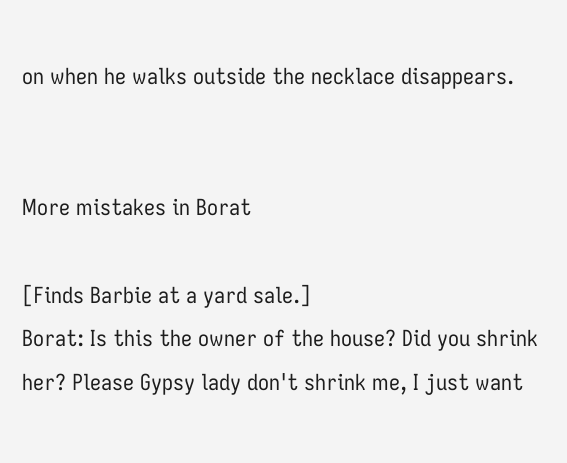on when he walks outside the necklace disappears.


More mistakes in Borat

[Finds Barbie at a yard sale.]
Borat: Is this the owner of the house? Did you shrink her? Please Gypsy lady don't shrink me, I just want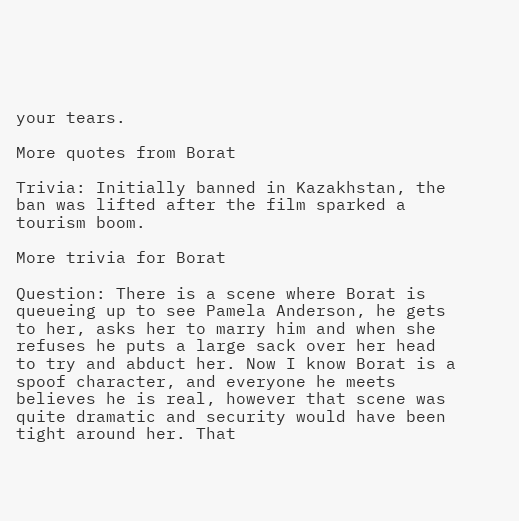your tears.

More quotes from Borat

Trivia: Initially banned in Kazakhstan, the ban was lifted after the film sparked a tourism boom.

More trivia for Borat

Question: There is a scene where Borat is queueing up to see Pamela Anderson, he gets to her, asks her to marry him and when she refuses he puts a large sack over her head to try and abduct her. Now I know Borat is a spoof character, and everyone he meets believes he is real, however that scene was quite dramatic and security would have been tight around her. That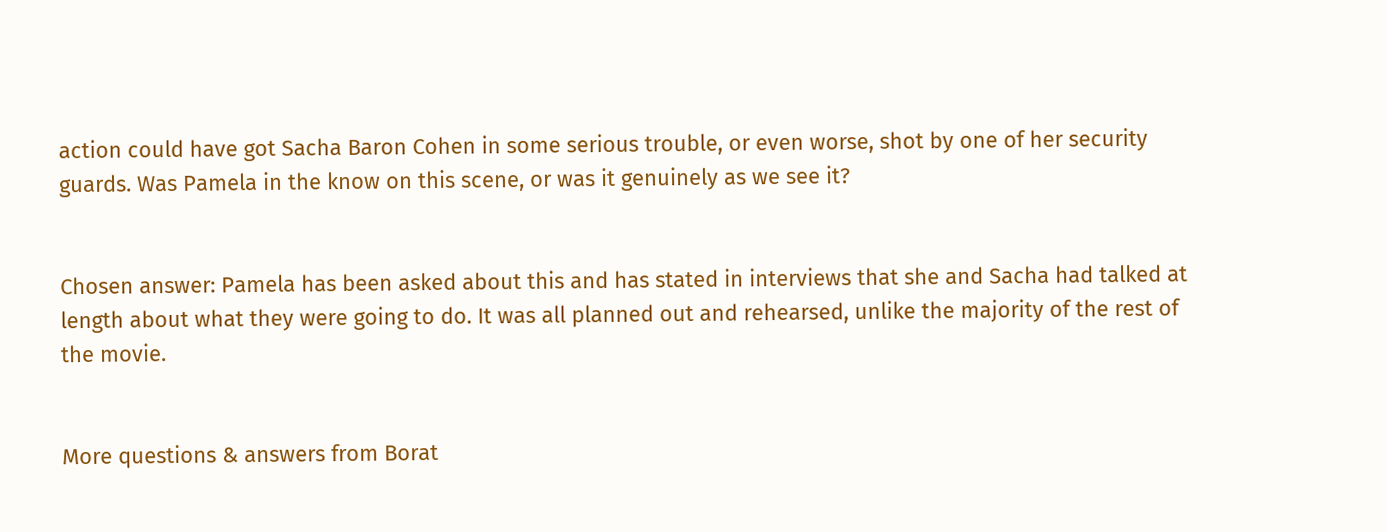action could have got Sacha Baron Cohen in some serious trouble, or even worse, shot by one of her security guards. Was Pamela in the know on this scene, or was it genuinely as we see it?


Chosen answer: Pamela has been asked about this and has stated in interviews that she and Sacha had talked at length about what they were going to do. It was all planned out and rehearsed, unlike the majority of the rest of the movie.


More questions & answers from Borat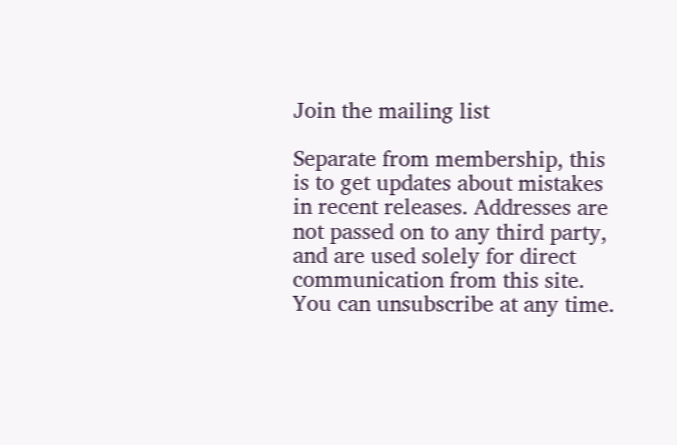Join the mailing list

Separate from membership, this is to get updates about mistakes in recent releases. Addresses are not passed on to any third party, and are used solely for direct communication from this site. You can unsubscribe at any time.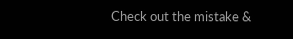Check out the mistake &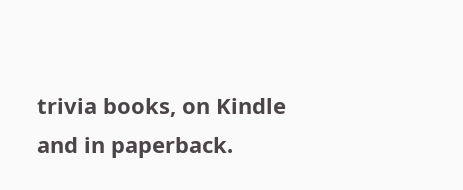trivia books, on Kindle and in paperback.